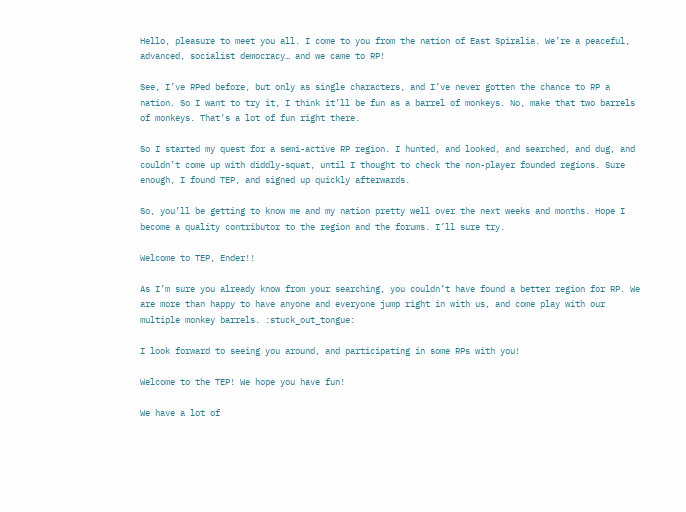Hello, pleasure to meet you all. I come to you from the nation of East Spiralia. We’re a peaceful, advanced, socialist democracy… and we came to RP!

See, I’ve RPed before, but only as single characters, and I’ve never gotten the chance to RP a nation. So I want to try it, I think it’ll be fun as a barrel of monkeys. No, make that two barrels of monkeys. That’s a lot of fun right there.

So I started my quest for a semi-active RP region. I hunted, and looked, and searched, and dug, and couldn’t come up with diddly-squat, until I thought to check the non-player founded regions. Sure enough, I found TEP, and signed up quickly afterwards.

So, you’ll be getting to know me and my nation pretty well over the next weeks and months. Hope I become a quality contributor to the region and the forums. I’ll sure try.

Welcome to TEP, Ender!!

As I’m sure you already know from your searching, you couldn’t have found a better region for RP. We are more than happy to have anyone and everyone jump right in with us, and come play with our multiple monkey barrels. :stuck_out_tongue:

I look forward to seeing you around, and participating in some RPs with you!

Welcome to the TEP! We hope you have fun!

We have a lot of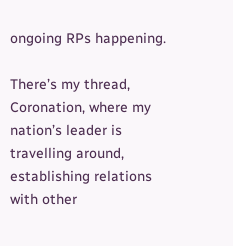ongoing RPs happening.

There’s my thread, Coronation, where my nation’s leader is travelling around, establishing relations with other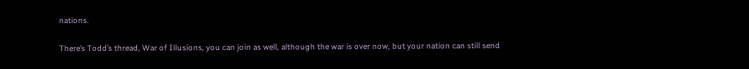nations.

There’s Todd’s thread, War of Illusions, you can join as well, although the war is over now, but your nation can still send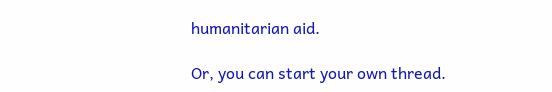humanitarian aid.

Or, you can start your own thread.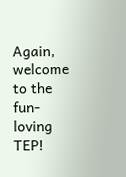Again, welcome to the fun-loving TEP!